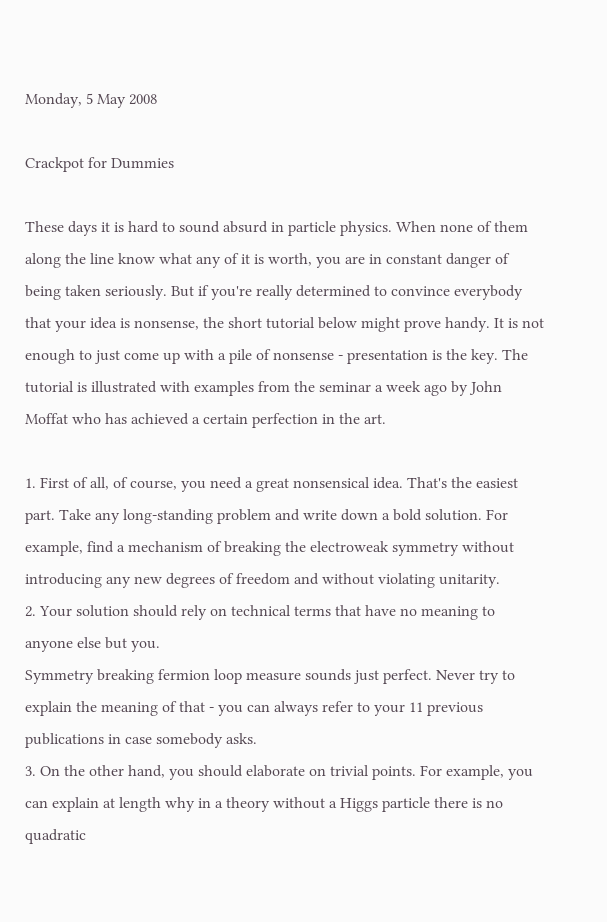Monday, 5 May 2008

Crackpot for Dummies

These days it is hard to sound absurd in particle physics. When none of them along the line know what any of it is worth, you are in constant danger of being taken seriously. But if you're really determined to convince everybody that your idea is nonsense, the short tutorial below might prove handy. It is not enough to just come up with a pile of nonsense - presentation is the key. The tutorial is illustrated with examples from the seminar a week ago by John Moffat who has achieved a certain perfection in the art.

1. First of all, of course, you need a great nonsensical idea. That's the easiest part. Take any long-standing problem and write down a bold solution. For example, find a mechanism of breaking the electroweak symmetry without introducing any new degrees of freedom and without violating unitarity.
2. Your solution should rely on technical terms that have no meaning to anyone else but you.
Symmetry breaking fermion loop measure sounds just perfect. Never try to explain the meaning of that - you can always refer to your 11 previous publications in case somebody asks.
3. On the other hand, you should elaborate on trivial points. For example, you can explain at length why in a theory without a Higgs particle there is no quadratic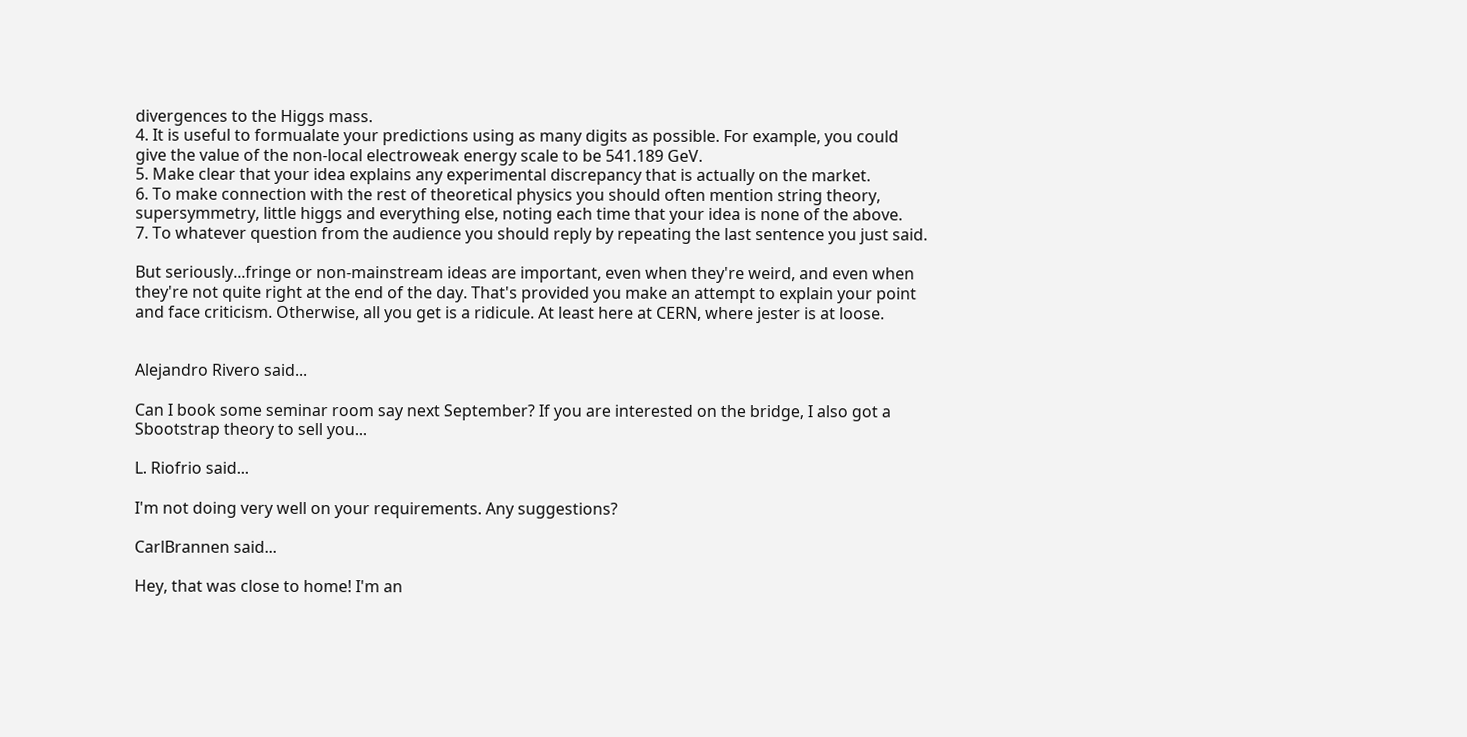divergences to the Higgs mass.
4. It is useful to formualate your predictions using as many digits as possible. For example, you could give the value of the non-local electroweak energy scale to be 541.189 GeV.
5. Make clear that your idea explains any experimental discrepancy that is actually on the market.
6. To make connection with the rest of theoretical physics you should often mention string theory, supersymmetry, little higgs and everything else, noting each time that your idea is none of the above.
7. To whatever question from the audience you should reply by repeating the last sentence you just said.

But seriously...fringe or non-mainstream ideas are important, even when they're weird, and even when they're not quite right at the end of the day. That's provided you make an attempt to explain your point and face criticism. Otherwise, all you get is a ridicule. At least here at CERN, where jester is at loose.


Alejandro Rivero said...

Can I book some seminar room say next September? If you are interested on the bridge, I also got a Sbootstrap theory to sell you...

L. Riofrio said...

I'm not doing very well on your requirements. Any suggestions?

CarlBrannen said...

Hey, that was close to home! I'm an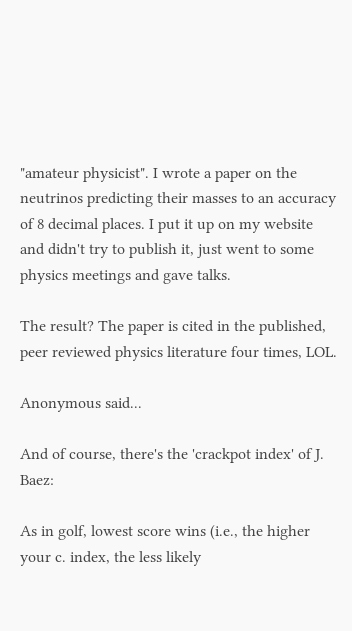"amateur physicist". I wrote a paper on the neutrinos predicting their masses to an accuracy of 8 decimal places. I put it up on my website and didn't try to publish it, just went to some physics meetings and gave talks.

The result? The paper is cited in the published, peer reviewed physics literature four times, LOL.

Anonymous said...

And of course, there's the 'crackpot index' of J. Baez:

As in golf, lowest score wins (i.e., the higher your c. index, the less likely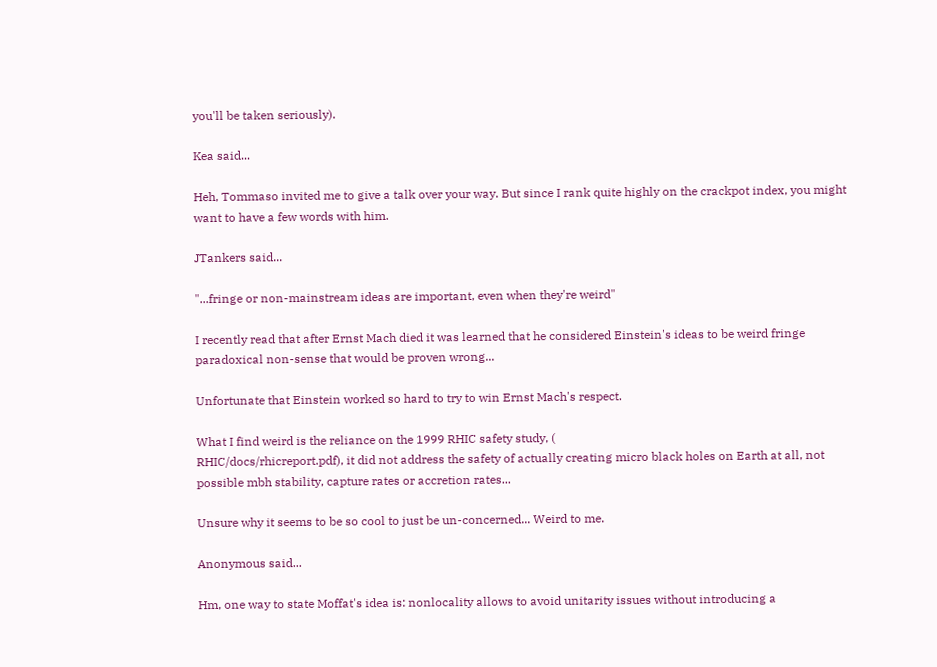you'll be taken seriously).

Kea said...

Heh, Tommaso invited me to give a talk over your way. But since I rank quite highly on the crackpot index, you might want to have a few words with him.

JTankers said...

"...fringe or non-mainstream ideas are important, even when they're weird"

I recently read that after Ernst Mach died it was learned that he considered Einstein's ideas to be weird fringe paradoxical non-sense that would be proven wrong...

Unfortunate that Einstein worked so hard to try to win Ernst Mach's respect.

What I find weird is the reliance on the 1999 RHIC safety study, (
RHIC/docs/rhicreport.pdf), it did not address the safety of actually creating micro black holes on Earth at all, not possible mbh stability, capture rates or accretion rates...

Unsure why it seems to be so cool to just be un-concerned... Weird to me.

Anonymous said...

Hm, one way to state Moffat's idea is: nonlocality allows to avoid unitarity issues without introducing a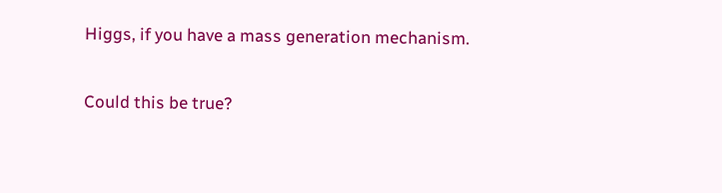Higgs, if you have a mass generation mechanism.

Could this be true?